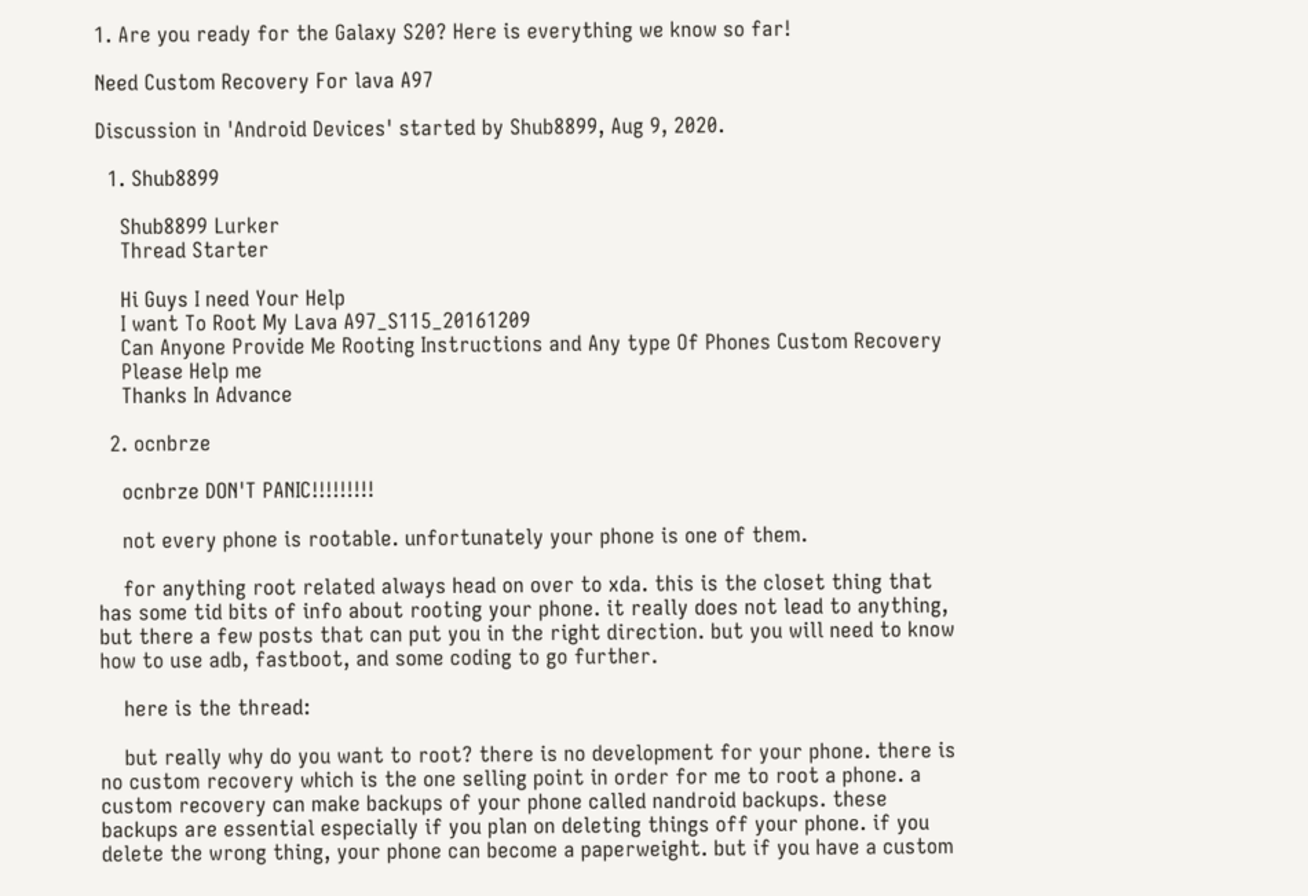1. Are you ready for the Galaxy S20? Here is everything we know so far!

Need Custom Recovery For lava A97

Discussion in 'Android Devices' started by Shub8899, Aug 9, 2020.

  1. Shub8899

    Shub8899 Lurker
    Thread Starter

    Hi Guys I need Your Help
    I want To Root My Lava A97_S115_20161209
    Can Anyone Provide Me Rooting Instructions and Any type Of Phones Custom Recovery
    Please Help me
    Thanks In Advance

  2. ocnbrze

    ocnbrze DON'T PANIC!!!!!!!!!

    not every phone is rootable. unfortunately your phone is one of them.

    for anything root related always head on over to xda. this is the closet thing that has some tid bits of info about rooting your phone. it really does not lead to anything, but there a few posts that can put you in the right direction. but you will need to know how to use adb, fastboot, and some coding to go further.

    here is the thread:

    but really why do you want to root? there is no development for your phone. there is no custom recovery which is the one selling point in order for me to root a phone. a custom recovery can make backups of your phone called nandroid backups. these backups are essential especially if you plan on deleting things off your phone. if you delete the wrong thing, your phone can become a paperweight. but if you have a custom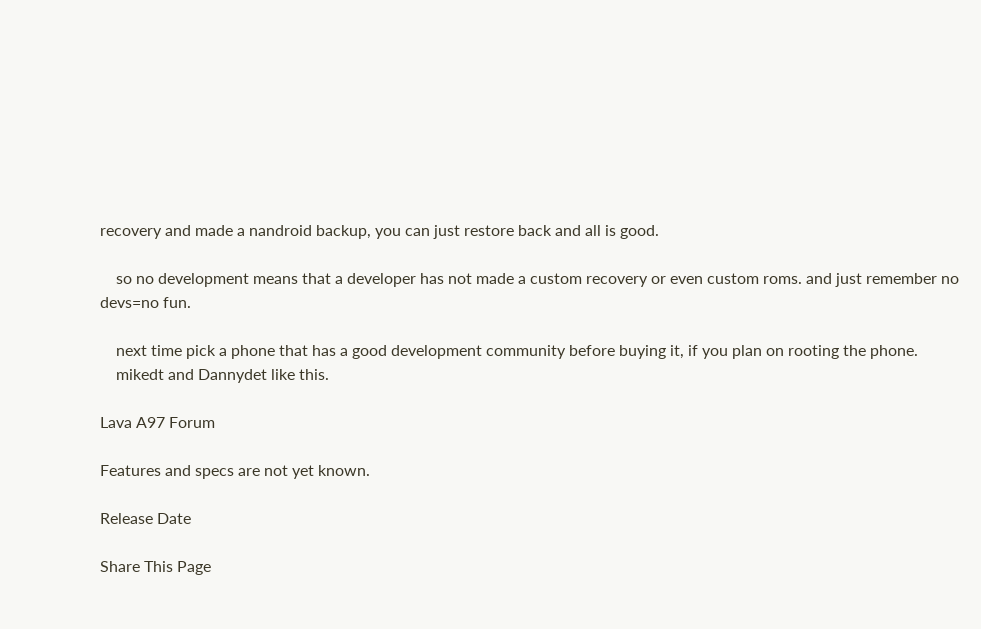recovery and made a nandroid backup, you can just restore back and all is good.

    so no development means that a developer has not made a custom recovery or even custom roms. and just remember no devs=no fun.

    next time pick a phone that has a good development community before buying it, if you plan on rooting the phone.
    mikedt and Dannydet like this.

Lava A97 Forum

Features and specs are not yet known.

Release Date

Share This Page